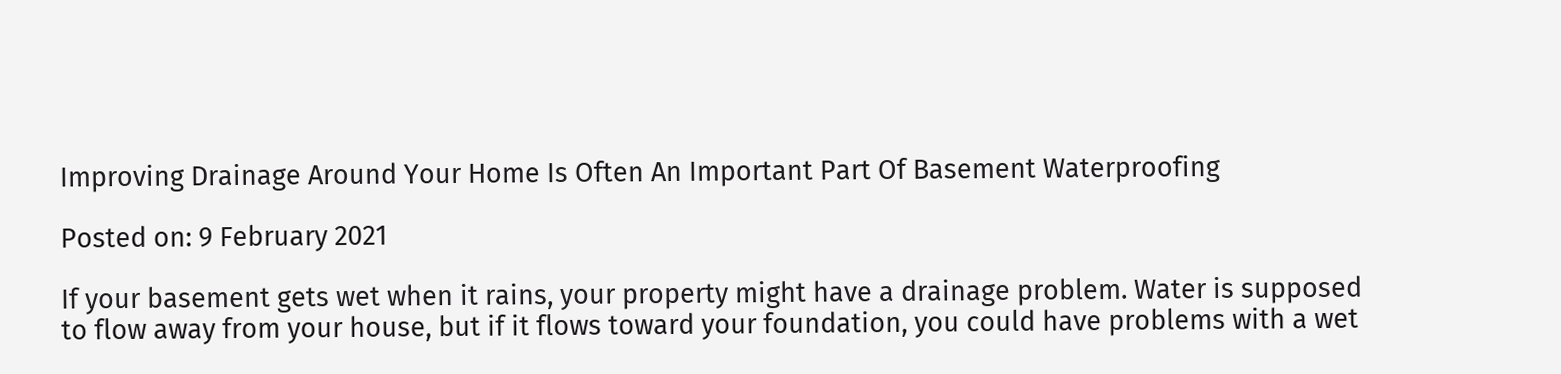Improving Drainage Around Your Home Is Often An Important Part Of Basement Waterproofing

Posted on: 9 February 2021

If your basement gets wet when it rains, your property might have a drainage problem. Water is supposed to flow away from your house, but if it flows toward your foundation, you could have problems with a wet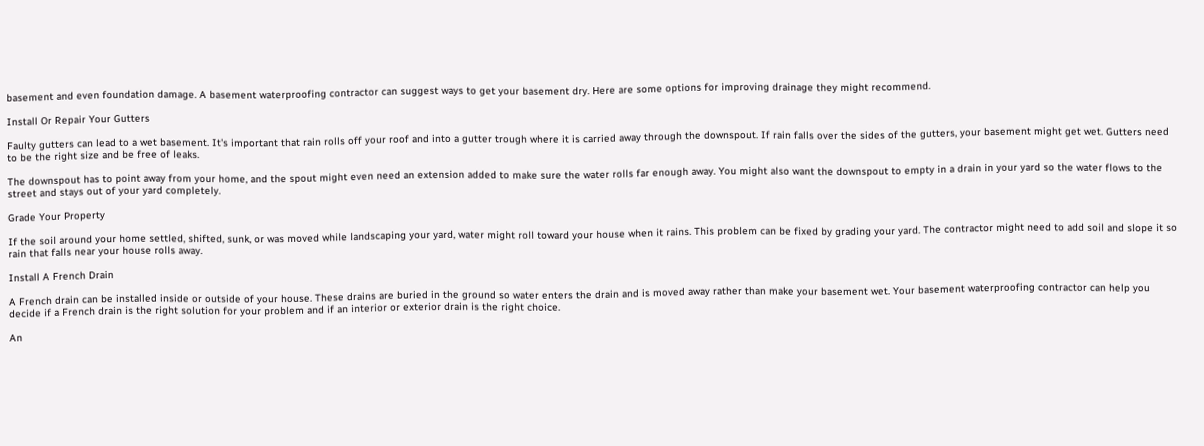basement and even foundation damage. A basement waterproofing contractor can suggest ways to get your basement dry. Here are some options for improving drainage they might recommend.

Install Or Repair Your Gutters

Faulty gutters can lead to a wet basement. It's important that rain rolls off your roof and into a gutter trough where it is carried away through the downspout. If rain falls over the sides of the gutters, your basement might get wet. Gutters need to be the right size and be free of leaks.

The downspout has to point away from your home, and the spout might even need an extension added to make sure the water rolls far enough away. You might also want the downspout to empty in a drain in your yard so the water flows to the street and stays out of your yard completely.

Grade Your Property

If the soil around your home settled, shifted, sunk, or was moved while landscaping your yard, water might roll toward your house when it rains. This problem can be fixed by grading your yard. The contractor might need to add soil and slope it so rain that falls near your house rolls away.

Install A French Drain

A French drain can be installed inside or outside of your house. These drains are buried in the ground so water enters the drain and is moved away rather than make your basement wet. Your basement waterproofing contractor can help you decide if a French drain is the right solution for your problem and if an interior or exterior drain is the right choice.

An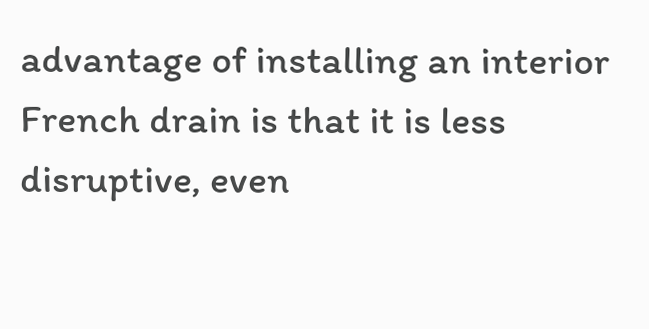advantage of installing an interior French drain is that it is less disruptive, even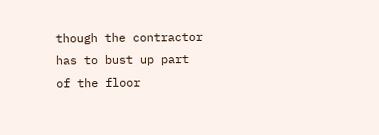though the contractor has to bust up part of the floor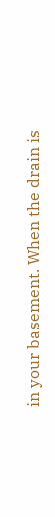in your basement. When the drain is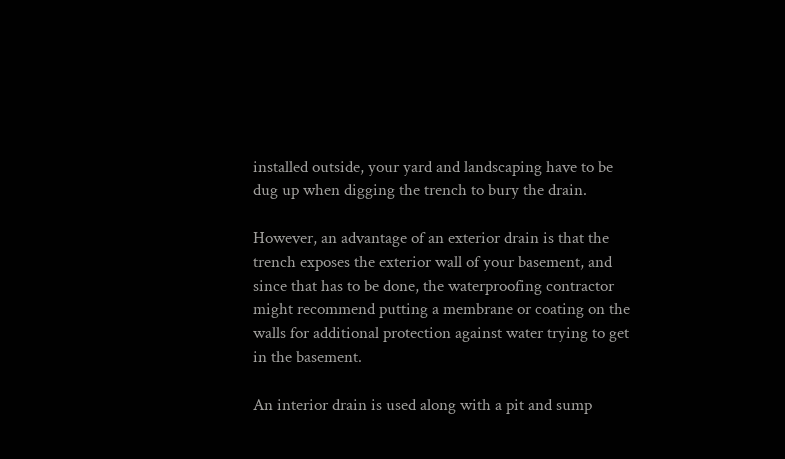installed outside, your yard and landscaping have to be dug up when digging the trench to bury the drain.

However, an advantage of an exterior drain is that the trench exposes the exterior wall of your basement, and since that has to be done, the waterproofing contractor might recommend putting a membrane or coating on the walls for additional protection against water trying to get in the basement.

An interior drain is used along with a pit and sump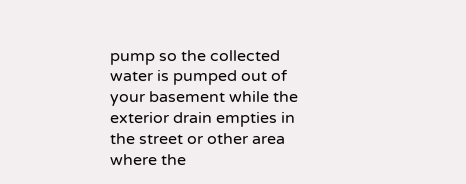pump so the collected water is pumped out of your basement while the exterior drain empties in the street or other area where the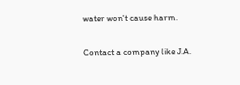water won't cause harm.

Contact a company like J.A.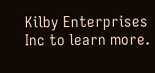Kilby Enterprises Inc to learn more.